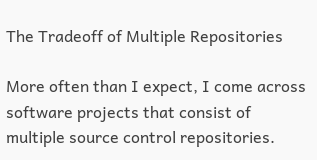The Tradeoff of Multiple Repositories

More often than I expect, I come across software projects that consist of multiple source control repositories.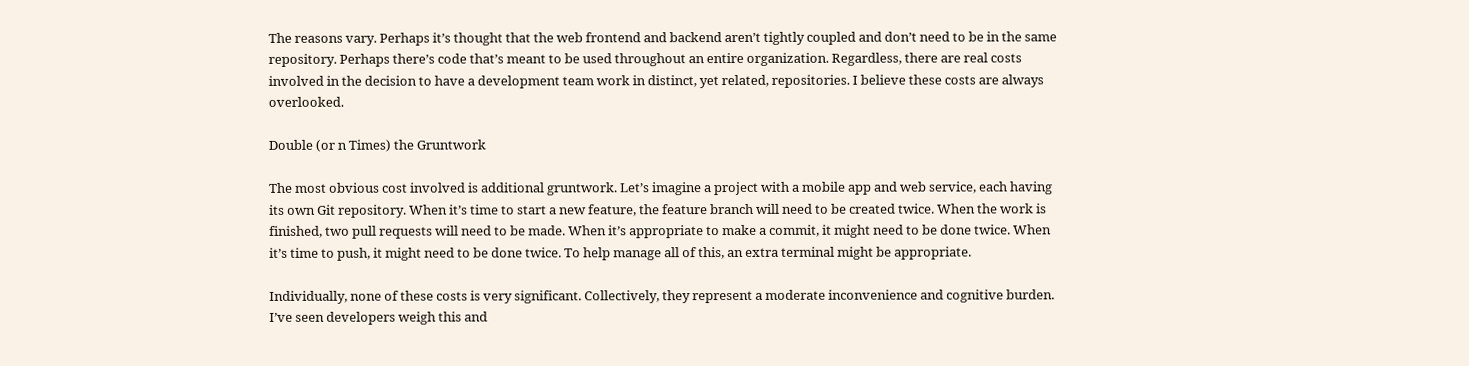The reasons vary. Perhaps it’s thought that the web frontend and backend aren’t tightly coupled and don’t need to be in the same repository. Perhaps there’s code that’s meant to be used throughout an entire organization. Regardless, there are real costs involved in the decision to have a development team work in distinct, yet related, repositories. I believe these costs are always overlooked.

Double (or n Times) the Gruntwork

The most obvious cost involved is additional gruntwork. Let’s imagine a project with a mobile app and web service, each having its own Git repository. When it’s time to start a new feature, the feature branch will need to be created twice. When the work is finished, two pull requests will need to be made. When it’s appropriate to make a commit, it might need to be done twice. When it’s time to push, it might need to be done twice. To help manage all of this, an extra terminal might be appropriate.

Individually, none of these costs is very significant. Collectively, they represent a moderate inconvenience and cognitive burden. I’ve seen developers weigh this and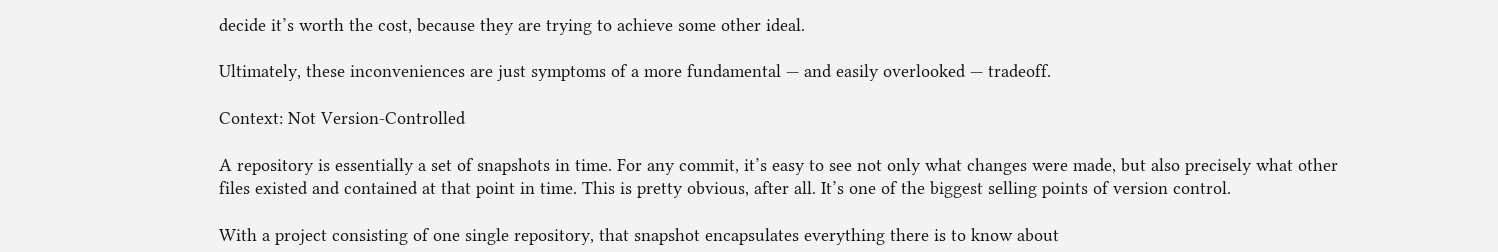decide it’s worth the cost, because they are trying to achieve some other ideal.

Ultimately, these inconveniences are just symptoms of a more fundamental — and easily overlooked — tradeoff.

Context: Not Version-Controlled

A repository is essentially a set of snapshots in time. For any commit, it’s easy to see not only what changes were made, but also precisely what other files existed and contained at that point in time. This is pretty obvious, after all. It’s one of the biggest selling points of version control.

With a project consisting of one single repository, that snapshot encapsulates everything there is to know about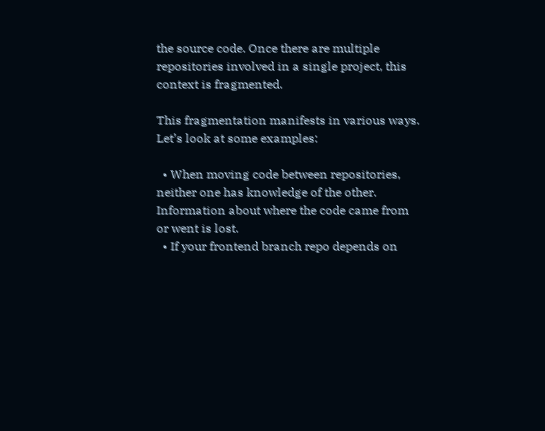the source code. Once there are multiple repositories involved in a single project, this context is fragmented.

This fragmentation manifests in various ways. Let’s look at some examples:

  • When moving code between repositories, neither one has knowledge of the other. Information about where the code came from or went is lost.
  • If your frontend branch repo depends on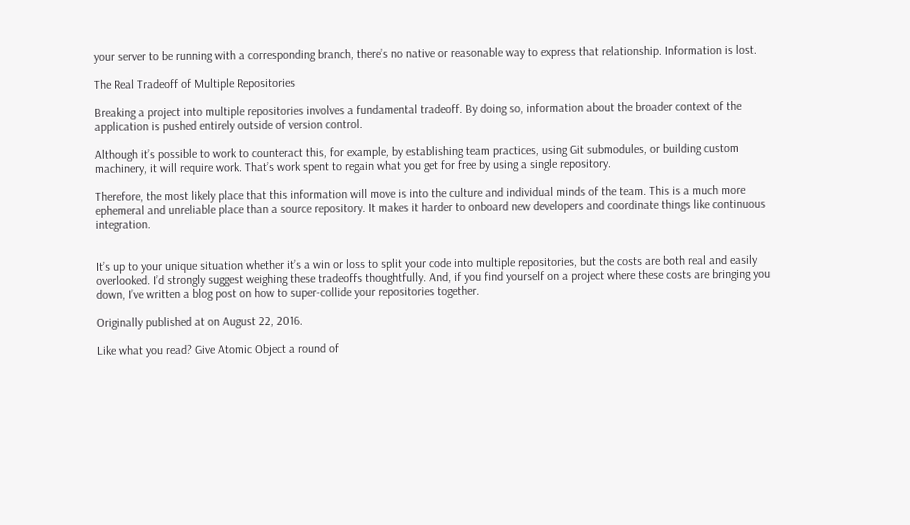your server to be running with a corresponding branch, there’s no native or reasonable way to express that relationship. Information is lost.

The Real Tradeoff of Multiple Repositories

Breaking a project into multiple repositories involves a fundamental tradeoff. By doing so, information about the broader context of the application is pushed entirely outside of version control.

Although it’s possible to work to counteract this, for example, by establishing team practices, using Git submodules, or building custom machinery, it will require work. That’s work spent to regain what you get for free by using a single repository.

Therefore, the most likely place that this information will move is into the culture and individual minds of the team. This is a much more ephemeral and unreliable place than a source repository. It makes it harder to onboard new developers and coordinate things like continuous integration.


It’s up to your unique situation whether it’s a win or loss to split your code into multiple repositories, but the costs are both real and easily overlooked. I’d strongly suggest weighing these tradeoffs thoughtfully. And, if you find yourself on a project where these costs are bringing you down, I’ve written a blog post on how to super-collide your repositories together.

Originally published at on August 22, 2016.

Like what you read? Give Atomic Object a round of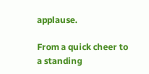applause.

From a quick cheer to a standing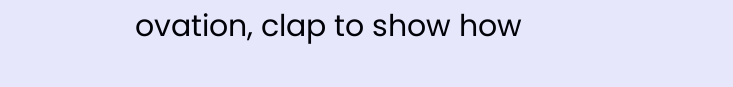ovation, clap to show how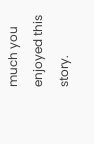much you enjoyed this story.